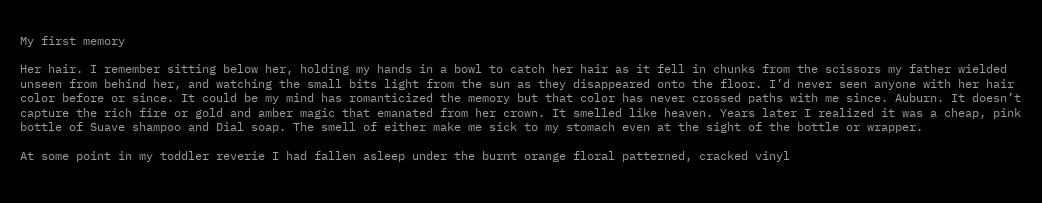My first memory

Her hair. I remember sitting below her, holding my hands in a bowl to catch her hair as it fell in chunks from the scissors my father wielded unseen from behind her, and watching the small bits light from the sun as they disappeared onto the floor. I’d never seen anyone with her hair color before or since. It could be my mind has romanticized the memory but that color has never crossed paths with me since. Auburn. It doesn’t capture the rich fire or gold and amber magic that emanated from her crown. It smelled like heaven. Years later I realized it was a cheap, pink bottle of Suave shampoo and Dial soap. The smell of either make me sick to my stomach even at the sight of the bottle or wrapper.

At some point in my toddler reverie I had fallen asleep under the burnt orange floral patterned, cracked vinyl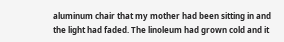aluminum chair that my mother had been sitting in and the light had faded. The linoleum had grown cold and it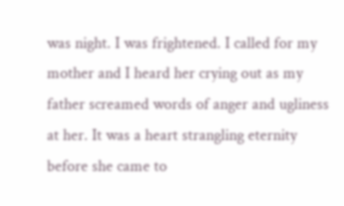was night. I was frightened. I called for my mother and I heard her crying out as my father screamed words of anger and ugliness at her. It was a heart strangling eternity before she came to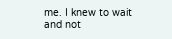me. I knew to wait and not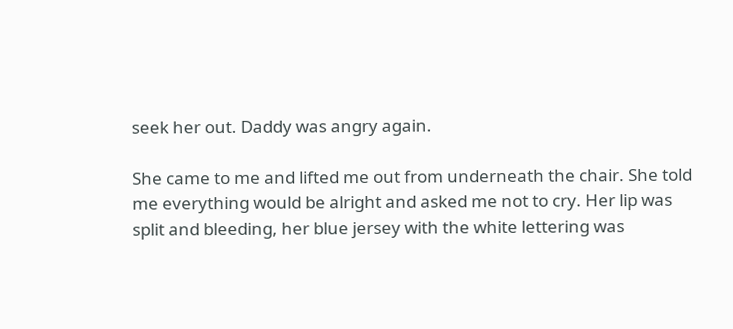seek her out. Daddy was angry again.

She came to me and lifted me out from underneath the chair. She told me everything would be alright and asked me not to cry. Her lip was split and bleeding, her blue jersey with the white lettering was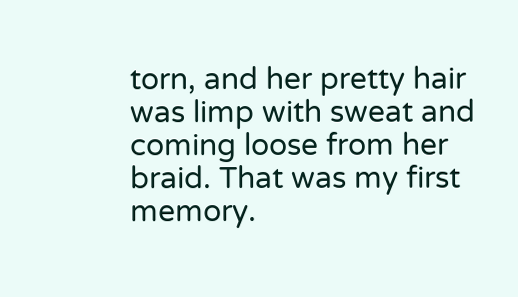torn, and her pretty hair was limp with sweat and coming loose from her braid. That was my first memory.